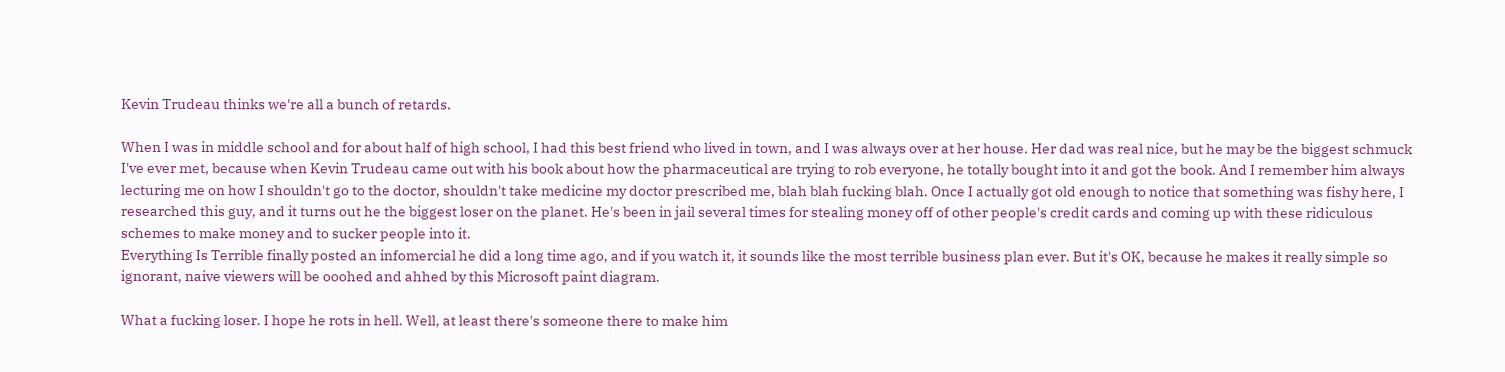Kevin Trudeau thinks we're all a bunch of retards.

When I was in middle school and for about half of high school, I had this best friend who lived in town, and I was always over at her house. Her dad was real nice, but he may be the biggest schmuck I've ever met, because when Kevin Trudeau came out with his book about how the pharmaceutical are trying to rob everyone, he totally bought into it and got the book. And I remember him always lecturing me on how I shouldn't go to the doctor, shouldn't take medicine my doctor prescribed me, blah blah fucking blah. Once I actually got old enough to notice that something was fishy here, I researched this guy, and it turns out he the biggest loser on the planet. He's been in jail several times for stealing money off of other people's credit cards and coming up with these ridiculous schemes to make money and to sucker people into it.
Everything Is Terrible finally posted an infomercial he did a long time ago, and if you watch it, it sounds like the most terrible business plan ever. But it's OK, because he makes it really simple so ignorant, naive viewers will be ooohed and ahhed by this Microsoft paint diagram.

What a fucking loser. I hope he rots in hell. Well, at least there's someone there to make him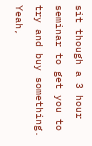sit though a 3 hour seminar to get you to try and buy something. Yeah,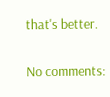that's better.

No comments: